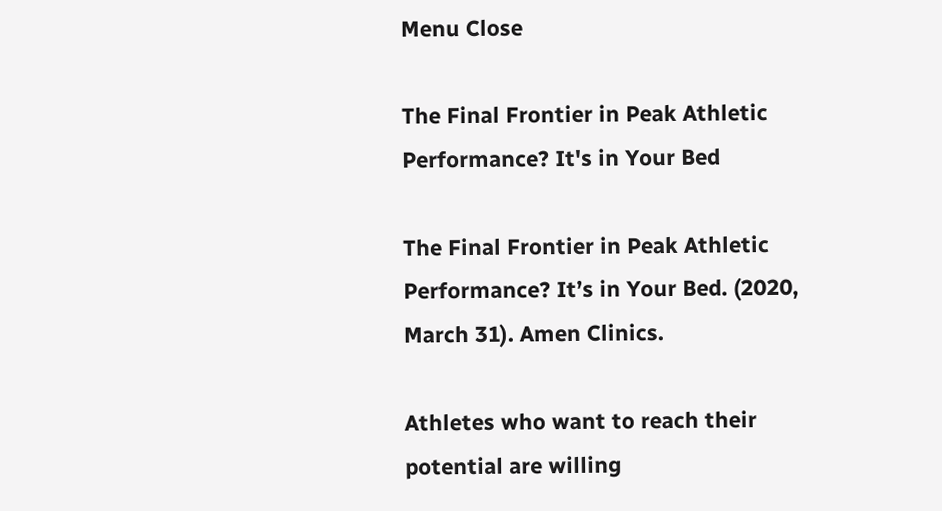Menu Close

The Final Frontier in Peak Athletic Performance? It's in Your Bed

The Final Frontier in Peak Athletic Performance? It’s in Your Bed. (2020, March 31). Amen Clinics.

Athletes who want to reach their potential are willing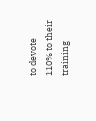to devote 110% to their training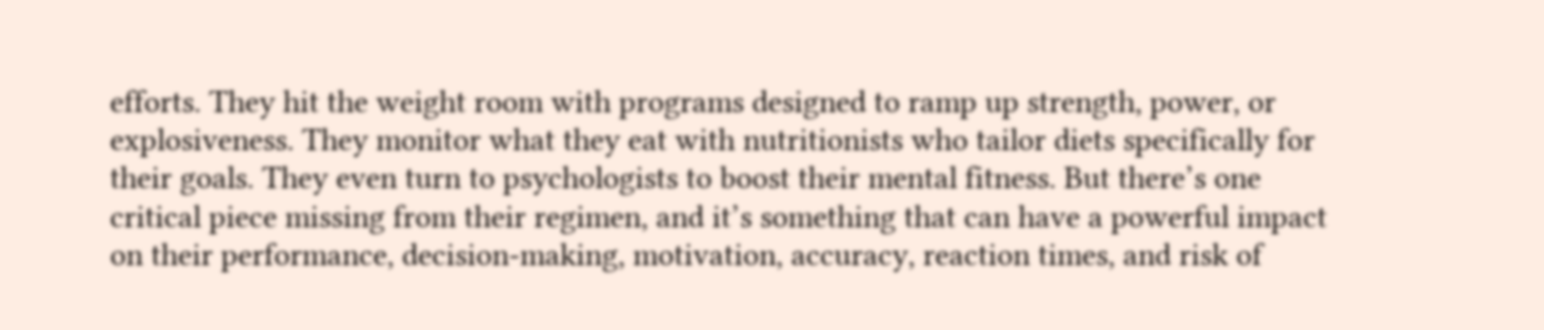efforts. They hit the weight room with programs designed to ramp up strength, power, or explosiveness. They monitor what they eat with nutritionists who tailor diets specifically for their goals. They even turn to psychologists to boost their mental fitness. But there’s one critical piece missing from their regimen, and it’s something that can have a powerful impact on their performance, decision-making, motivation, accuracy, reaction times, and risk of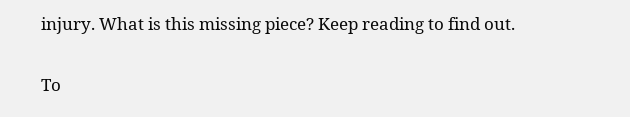injury. What is this missing piece? Keep reading to find out.

To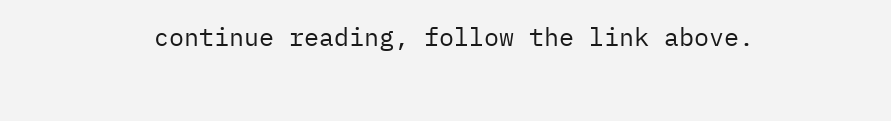continue reading, follow the link above.